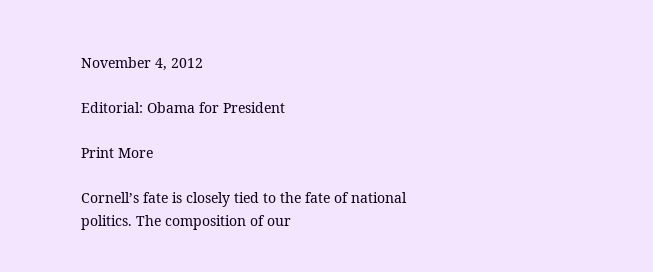November 4, 2012

Editorial: Obama for President

Print More

Cornell’s fate is closely tied to the fate of national politics. The composition of our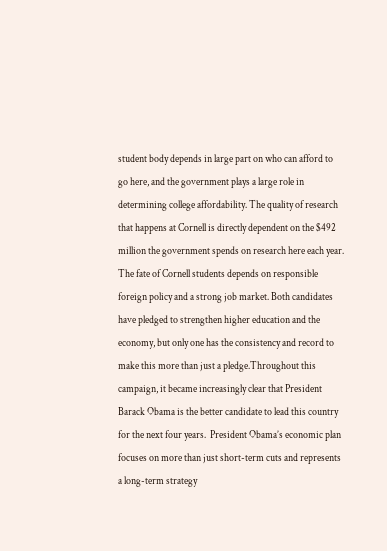student body depends in large part on who can afford to go here, and the government plays a large role in determining college affordability. The quality of research that happens at Cornell is directly dependent on the $492 million the government spends on research here each year. The fate of Cornell students depends on responsible foreign policy and a strong job market. Both candidates have pledged to strengthen higher education and the economy, but only one has the consistency and record to make this more than just a pledge.Throughout this campaign, it became increasingly clear that President Barack Obama is the better candidate to lead this country for the next four years.  President Obama’s economic plan focuses on more than just short-term cuts and represents a long-term strategy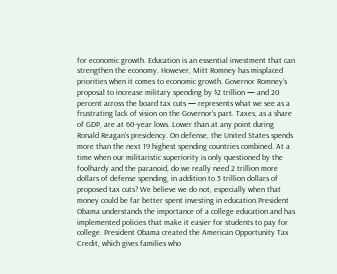for economic growth. Education is an essential investment that can strengthen the economy. However, Mitt Romney has misplaced priorities when it comes to economic growth. Governor Romney’s proposal to increase military spending by $2 trillion — and 20 percent across the board tax cuts — represents what we see as a frustrating lack of vision on the Governor’s part. Taxes, as a share of GDP, are at 60-year lows. Lower than at any point during Ronald Reagan’s presidency. On defense, the United States spends more than the next 19 highest spending countries combined. At a time when our militaristic superiority is only questioned by the foolhardy and the paranoid, do we really need 2 trillion more dollars of defense spending, in addition to 5 trillion dollars of proposed tax cuts? We believe we do not, especially when that money could be far better spent investing in education.President Obama understands the importance of a college education and has implemented policies that make it easier for students to pay for college. President Obama created the American Opportunity Tax Credit, which gives families who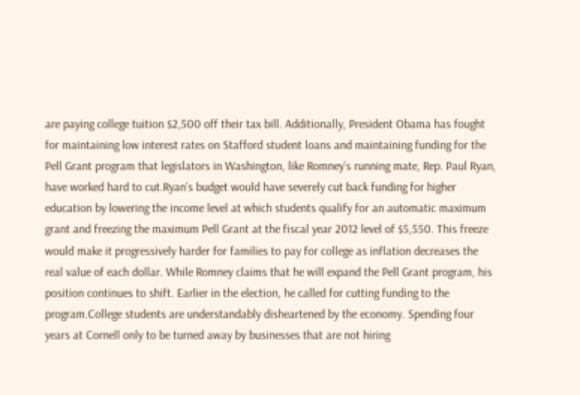are paying college tuition $2,500 off their tax bill. Additionally, President Obama has fought for maintaining low interest rates on Stafford student loans and maintaining funding for the Pell Grant program that legislators in Washington, like Romney’s running mate, Rep. Paul Ryan, have worked hard to cut.Ryan’s budget would have severely cut back funding for higher education by lowering the income level at which students qualify for an automatic maximum grant and freezing the maximum Pell Grant at the fiscal year 2012 level of $5,550. This freeze would make it progressively harder for families to pay for college as inflation decreases the real value of each dollar. While Romney claims that he will expand the Pell Grant program, his position continues to shift. Earlier in the election, he called for cutting funding to the program.College students are understandably disheartened by the economy. Spending four years at Cornell only to be turned away by businesses that are not hiring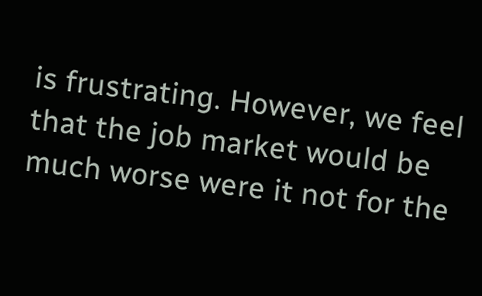is frustrating. However, we feel that the job market would be much worse were it not for the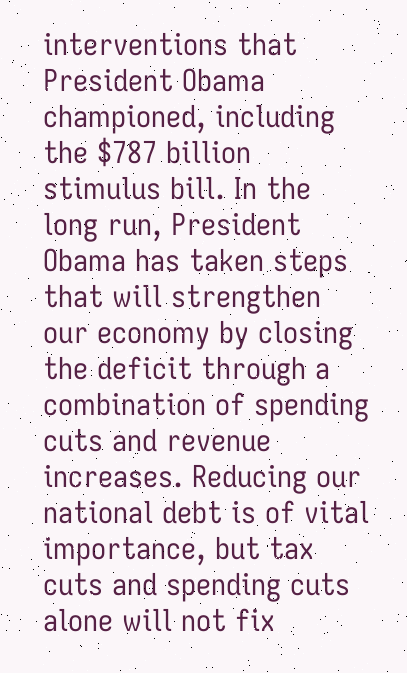interventions that President Obama championed, including the $787 billion stimulus bill. In the long run, President Obama has taken steps that will strengthen our economy by closing the deficit through a combination of spending cuts and revenue increases. Reducing our national debt is of vital importance, but tax cuts and spending cuts alone will not fix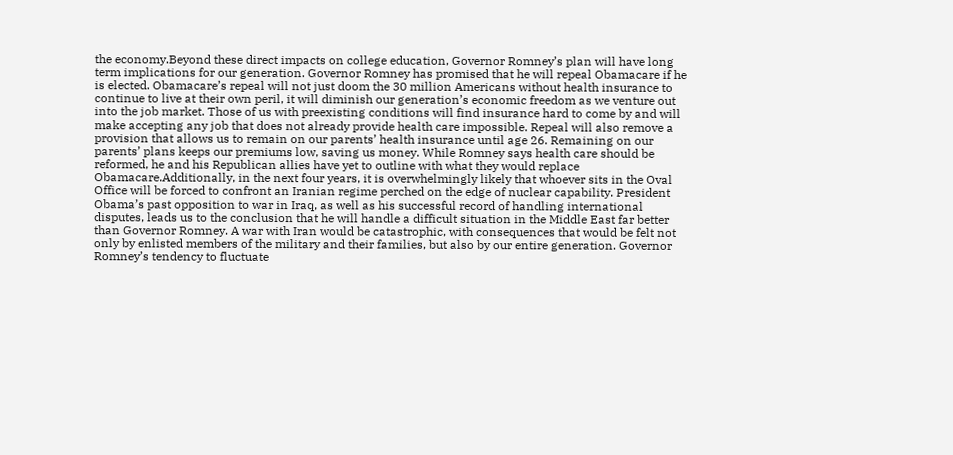the economy.Beyond these direct impacts on college education, Governor Romney’s plan will have long term implications for our generation. Governor Romney has promised that he will repeal Obamacare if he is elected. Obamacare’s repeal will not just doom the 30 million Americans without health insurance to continue to live at their own peril, it will diminish our generation’s economic freedom as we venture out into the job market. Those of us with preexisting conditions will find insurance hard to come by and will make accepting any job that does not already provide health care impossible. Repeal will also remove a provision that allows us to remain on our parents’ health insurance until age 26. Remaining on our parents’ plans keeps our premiums low, saving us money. While Romney says health care should be reformed, he and his Republican allies have yet to outline with what they would replace Obamacare.Additionally, in the next four years, it is overwhelmingly likely that whoever sits in the Oval Office will be forced to confront an Iranian regime perched on the edge of nuclear capability. President Obama’s past opposition to war in Iraq, as well as his successful record of handling international disputes, leads us to the conclusion that he will handle a difficult situation in the Middle East far better than Governor Romney. A war with Iran would be catastrophic, with consequences that would be felt not only by enlisted members of the military and their families, but also by our entire generation. Governor Romney’s tendency to fluctuate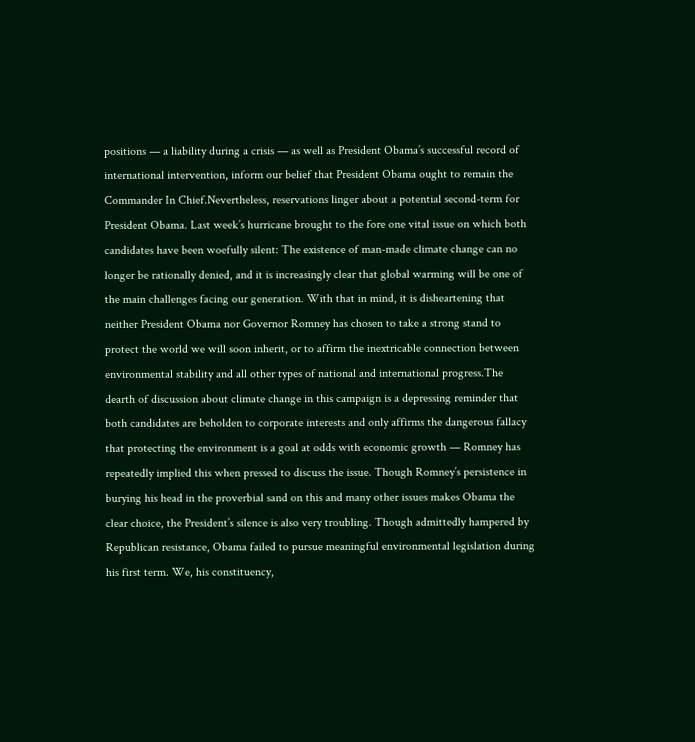positions — a liability during a crisis — as well as President Obama’s successful record of international intervention, inform our belief that President Obama ought to remain the Commander In Chief.Nevertheless, reservations linger about a potential second-term for President Obama. Last week’s hurricane brought to the fore one vital issue on which both candidates have been woefully silent: The existence of man-made climate change can no longer be rationally denied, and it is increasingly clear that global warming will be one of the main challenges facing our generation. With that in mind, it is disheartening that neither President Obama nor Governor Romney has chosen to take a strong stand to protect the world we will soon inherit, or to affirm the inextricable connection between environmental stability and all other types of national and international progress.The dearth of discussion about climate change in this campaign is a depressing reminder that both candidates are beholden to corporate interests and only affirms the dangerous fallacy that protecting the environment is a goal at odds with economic growth — Romney has repeatedly implied this when pressed to discuss the issue. Though Romney’s persistence in burying his head in the proverbial sand on this and many other issues makes Obama the clear choice, the President’s silence is also very troubling. Though admittedly hampered by Republican resistance, Obama failed to pursue meaningful environmental legislation during his first term. We, his constituency,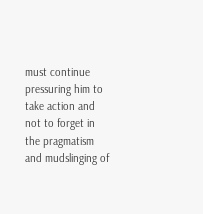must continue pressuring him to take action and not to forget in the pragmatism and mudslinging of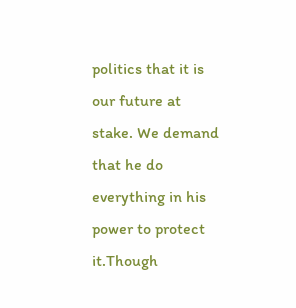politics that it is our future at stake. We demand that he do everything in his power to protect it.Though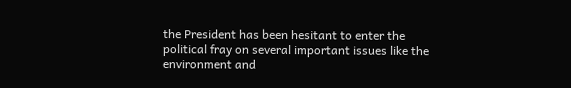the President has been hesitant to enter the political fray on several important issues like the environment and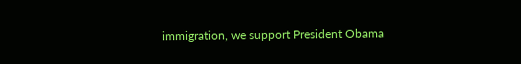immigration, we support President Obama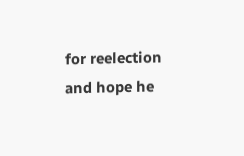for reelection and hope he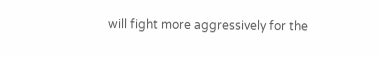will fight more aggressively for the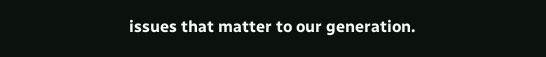issues that matter to our generation.